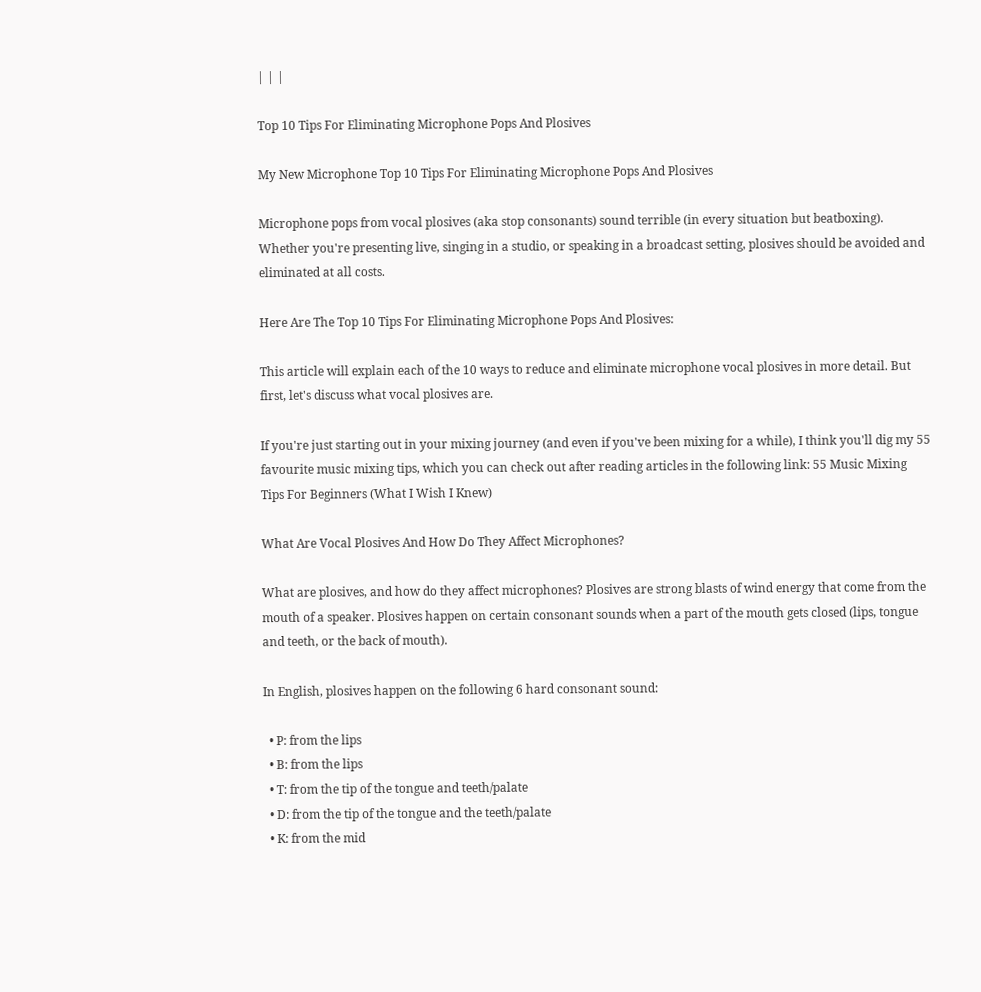| | |

Top 10 Tips For Eliminating Microphone Pops And Plosives

My New Microphone Top 10 Tips For Eliminating Microphone Pops And Plosives

Microphone pops from vocal plosives (aka stop consonants) sound terrible (in every situation but beatboxing). Whether you're presenting live, singing in a studio, or speaking in a broadcast setting, plosives should be avoided and eliminated at all costs.

Here Are The Top 10 Tips For Eliminating Microphone Pops And Plosives:

This article will explain each of the 10 ways to reduce and eliminate microphone vocal plosives in more detail. But first, let's discuss what vocal plosives are.

If you're just starting out in your mixing journey (and even if you've been mixing for a while), I think you'll dig my 55 favourite music mixing tips, which you can check out after reading articles in the following link: 55 Music Mixing Tips For Beginners (What I Wish I Knew)

What Are Vocal Plosives And How Do They Affect Microphones?

What are plosives, and how do they affect microphones? Plosives are strong blasts of wind energy that come from the mouth of a speaker. Plosives happen on certain consonant sounds when a part of the mouth gets closed (lips, tongue and teeth, or the back of mouth).

In English, plosives happen on the following 6 hard consonant sound:

  • P: from the lips
  • B: from the lips
  • T: from the tip of the tongue and teeth/palate
  • D: from the tip of the tongue and the teeth/palate
  • K: from the mid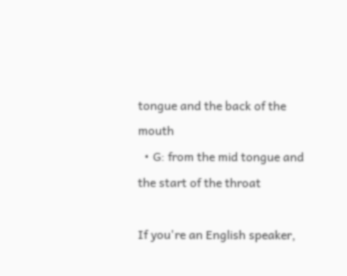tongue and the back of the mouth
  • G: from the mid tongue and the start of the throat

If you're an English speaker,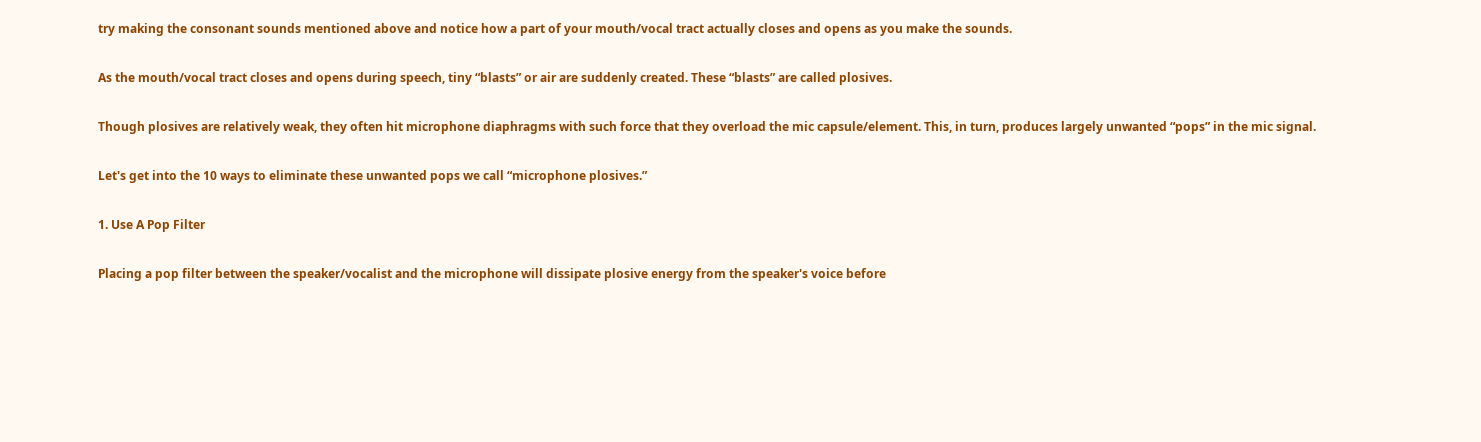try making the consonant sounds mentioned above and notice how a part of your mouth/vocal tract actually closes and opens as you make the sounds.

As the mouth/vocal tract closes and opens during speech, tiny “blasts” or air are suddenly created. These “blasts” are called plosives.

Though plosives are relatively weak, they often hit microphone diaphragms with such force that they overload the mic capsule/element. This, in turn, produces largely unwanted “pops” in the mic signal.

Let's get into the 10 ways to eliminate these unwanted pops we call “microphone plosives.”

1. Use A Pop Filter

Placing a pop filter between the speaker/vocalist and the microphone will dissipate plosive energy from the speaker's voice before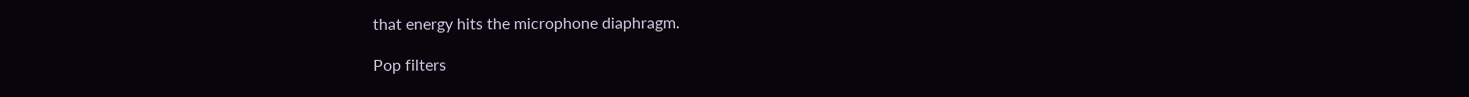that energy hits the microphone diaphragm.

Pop filters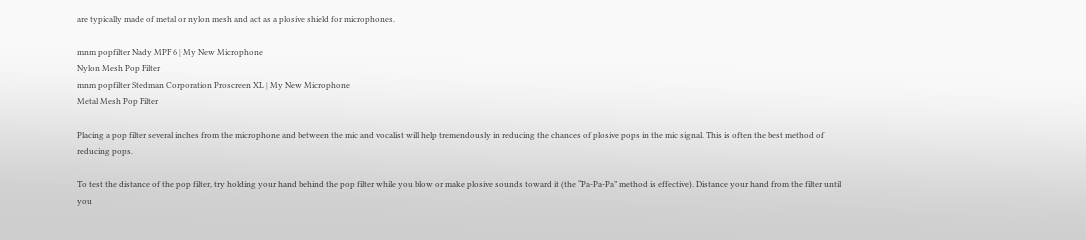are typically made of metal or nylon mesh and act as a plosive shield for microphones.

mnm popfilter Nady MPF 6 | My New Microphone
Nylon Mesh Pop Filter
mnm popfilter Stedman Corporation Proscreen XL | My New Microphone
Metal Mesh Pop Filter

Placing a pop filter several inches from the microphone and between the mic and vocalist will help tremendously in reducing the chances of plosive pops in the mic signal. This is often the best method of reducing pops.

To test the distance of the pop filter, try holding your hand behind the pop filter while you blow or make plosive sounds toward it (the “Pa-Pa-Pa” method is effective). Distance your hand from the filter until you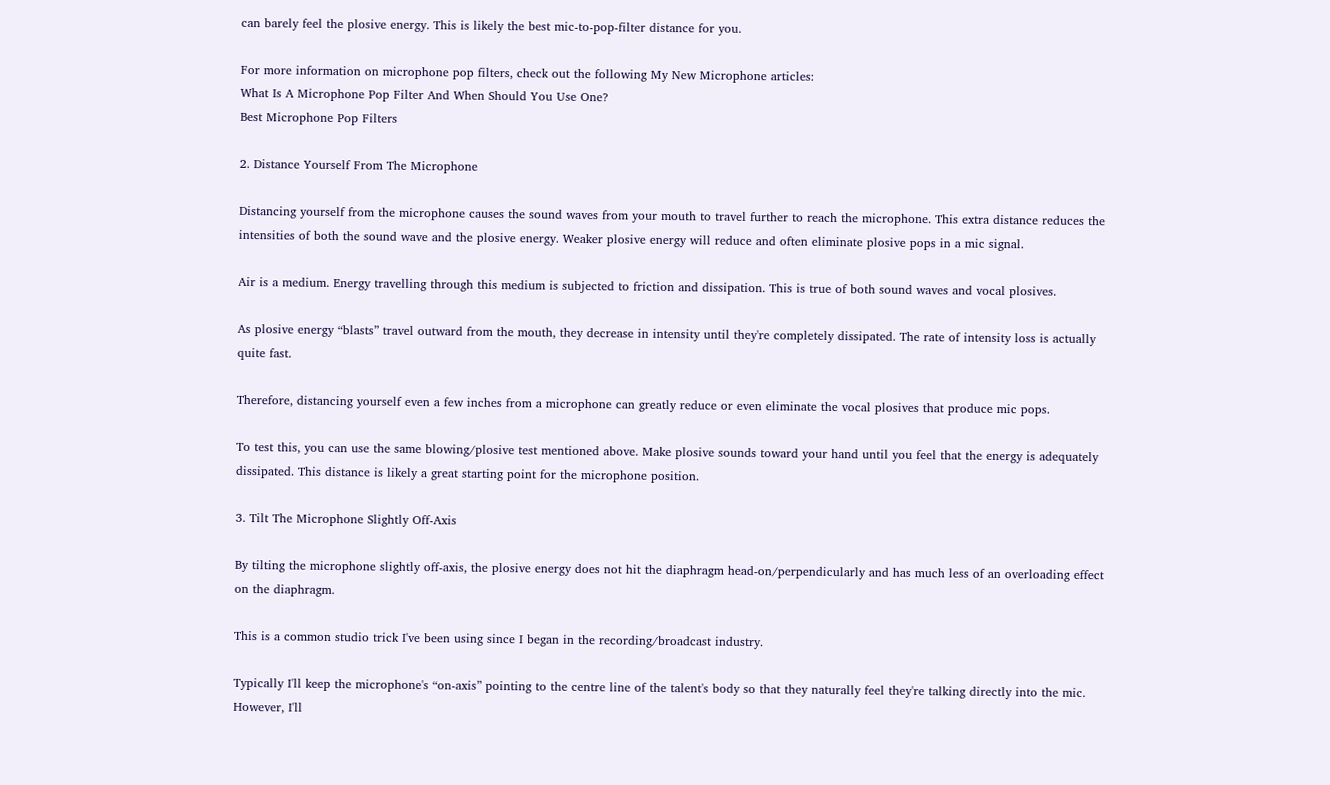can barely feel the plosive energy. This is likely the best mic-to-pop-filter distance for you.

For more information on microphone pop filters, check out the following My New Microphone articles:
What Is A Microphone Pop Filter And When Should You Use One?
Best Microphone Pop Filters

2. Distance Yourself From The Microphone

Distancing yourself from the microphone causes the sound waves from your mouth to travel further to reach the microphone. This extra distance reduces the intensities of both the sound wave and the plosive energy. Weaker plosive energy will reduce and often eliminate plosive pops in a mic signal.

Air is a medium. Energy travelling through this medium is subjected to friction and dissipation. This is true of both sound waves and vocal plosives.

As plosive energy “blasts” travel outward from the mouth, they decrease in intensity until they're completely dissipated. The rate of intensity loss is actually quite fast.

Therefore, distancing yourself even a few inches from a microphone can greatly reduce or even eliminate the vocal plosives that produce mic pops.

To test this, you can use the same blowing/plosive test mentioned above. Make plosive sounds toward your hand until you feel that the energy is adequately dissipated. This distance is likely a great starting point for the microphone position.

3. Tilt The Microphone Slightly Off-Axis

By tilting the microphone slightly off-axis, the plosive energy does not hit the diaphragm head-on/perpendicularly and has much less of an overloading effect on the diaphragm.

This is a common studio trick I've been using since I began in the recording/broadcast industry.

Typically I'll keep the microphone's “on-axis” pointing to the centre line of the talent's body so that they naturally feel they're talking directly into the mic. However, I'll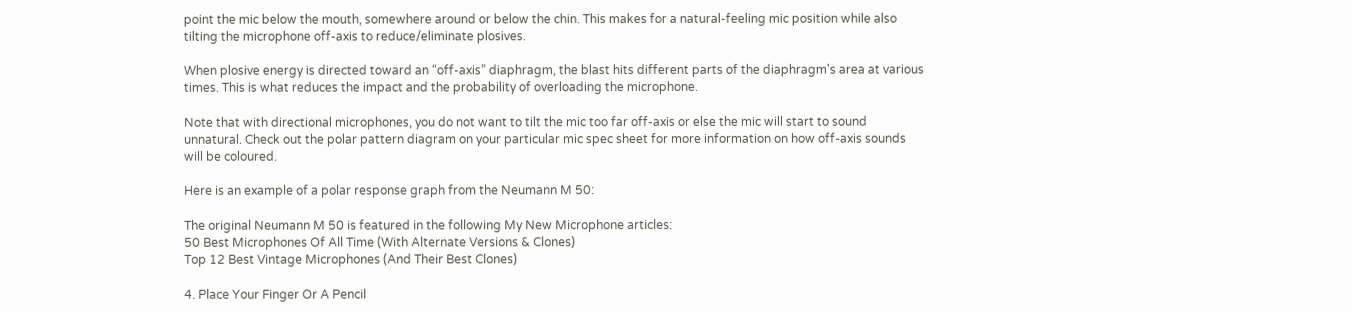point the mic below the mouth, somewhere around or below the chin. This makes for a natural-feeling mic position while also tilting the microphone off-axis to reduce/eliminate plosives.

When plosive energy is directed toward an “off-axis” diaphragm, the blast hits different parts of the diaphragm's area at various times. This is what reduces the impact and the probability of overloading the microphone.

Note that with directional microphones, you do not want to tilt the mic too far off-axis or else the mic will start to sound unnatural. Check out the polar pattern diagram on your particular mic spec sheet for more information on how off-axis sounds will be coloured.

Here is an example of a polar response graph from the Neumann M 50:

The original Neumann M 50 is featured in the following My New Microphone articles:
50 Best Microphones Of All Time (With Alternate Versions & Clones)
Top 12 Best Vintage Microphones (And Their Best Clones)

4. Place Your Finger Or A Pencil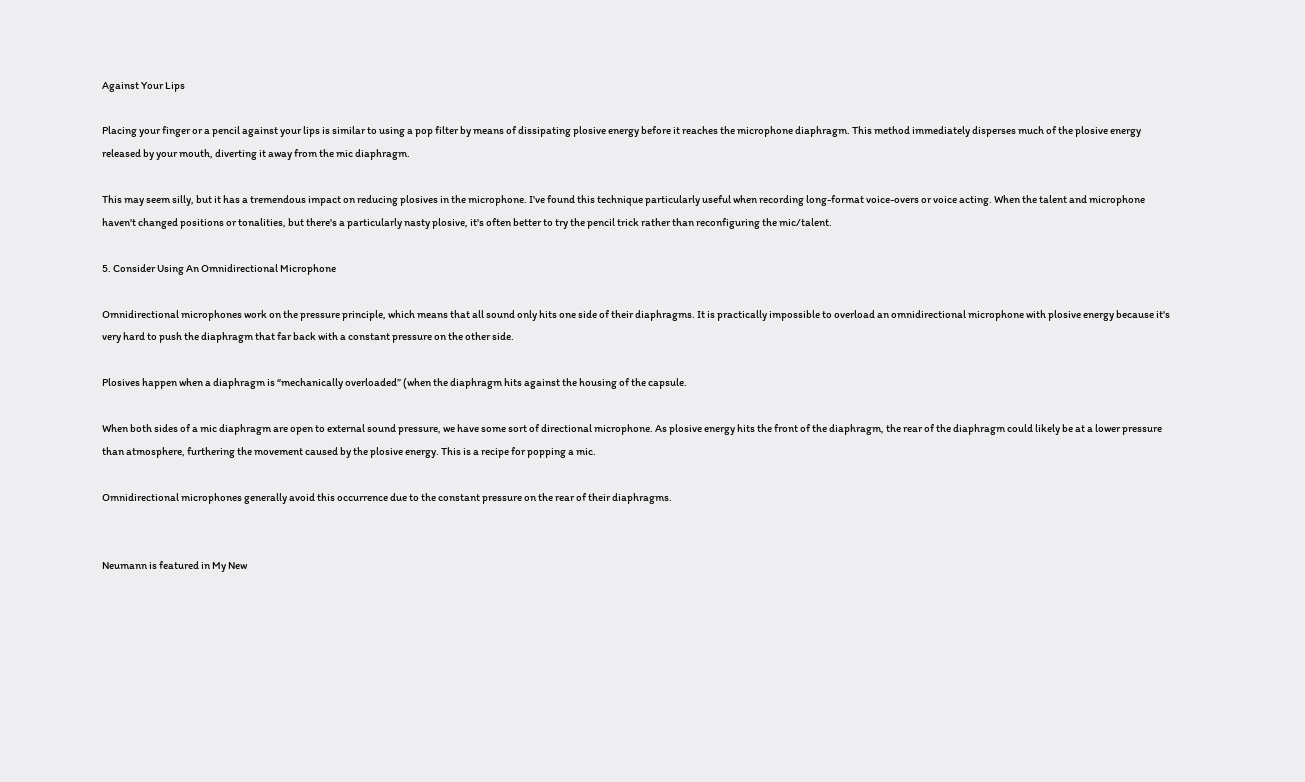Against Your Lips

Placing your finger or a pencil against your lips is similar to using a pop filter by means of dissipating plosive energy before it reaches the microphone diaphragm. This method immediately disperses much of the plosive energy released by your mouth, diverting it away from the mic diaphragm.

This may seem silly, but it has a tremendous impact on reducing plosives in the microphone. I've found this technique particularly useful when recording long-format voice-overs or voice acting. When the talent and microphone haven't changed positions or tonalities, but there's a particularly nasty plosive, it's often better to try the pencil trick rather than reconfiguring the mic/talent.

5. Consider Using An Omnidirectional Microphone

Omnidirectional microphones work on the pressure principle, which means that all sound only hits one side of their diaphragms. It is practically impossible to overload an omnidirectional microphone with plosive energy because it's very hard to push the diaphragm that far back with a constant pressure on the other side.

Plosives happen when a diaphragm is “mechanically overloaded” (when the diaphragm hits against the housing of the capsule.

When both sides of a mic diaphragm are open to external sound pressure, we have some sort of directional microphone. As plosive energy hits the front of the diaphragm, the rear of the diaphragm could likely be at a lower pressure than atmosphere, furthering the movement caused by the plosive energy. This is a recipe for popping a mic.

Omnidirectional microphones generally avoid this occurrence due to the constant pressure on the rear of their diaphragms.


Neumann is featured in My New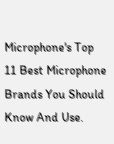Microphone's Top 11 Best Microphone Brands You Should Know And Use.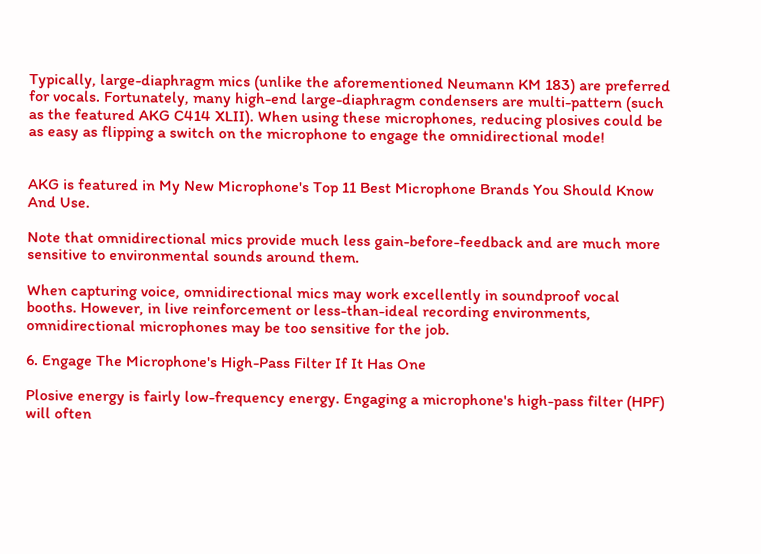Typically, large-diaphragm mics (unlike the aforementioned Neumann KM 183) are preferred for vocals. Fortunately, many high-end large-diaphragm condensers are multi-pattern (such as the featured AKG C414 XLII). When using these microphones, reducing plosives could be as easy as flipping a switch on the microphone to engage the omnidirectional mode!


AKG is featured in My New Microphone's Top 11 Best Microphone Brands You Should Know And Use.

Note that omnidirectional mics provide much less gain-before-feedback and are much more sensitive to environmental sounds around them.

When capturing voice, omnidirectional mics may work excellently in soundproof vocal booths. However, in live reinforcement or less-than-ideal recording environments, omnidirectional microphones may be too sensitive for the job.

6. Engage The Microphone's High-Pass Filter If It Has One

Plosive energy is fairly low-frequency energy. Engaging a microphone's high-pass filter (HPF) will often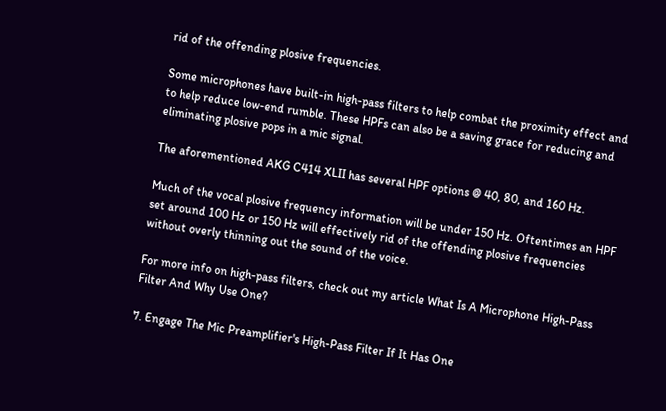rid of the offending plosive frequencies.

Some microphones have built-in high-pass filters to help combat the proximity effect and to help reduce low-end rumble. These HPFs can also be a saving grace for reducing and eliminating plosive pops in a mic signal.

The aforementioned AKG C414 XLII has several HPF options @ 40, 80, and 160 Hz.

Much of the vocal plosive frequency information will be under 150 Hz. Oftentimes an HPF set around 100 Hz or 150 Hz will effectively rid of the offending plosive frequencies without overly thinning out the sound of the voice.

For more info on high-pass filters, check out my article What Is A Microphone High-Pass Filter And Why Use One?

7. Engage The Mic Preamplifier's High-Pass Filter If It Has One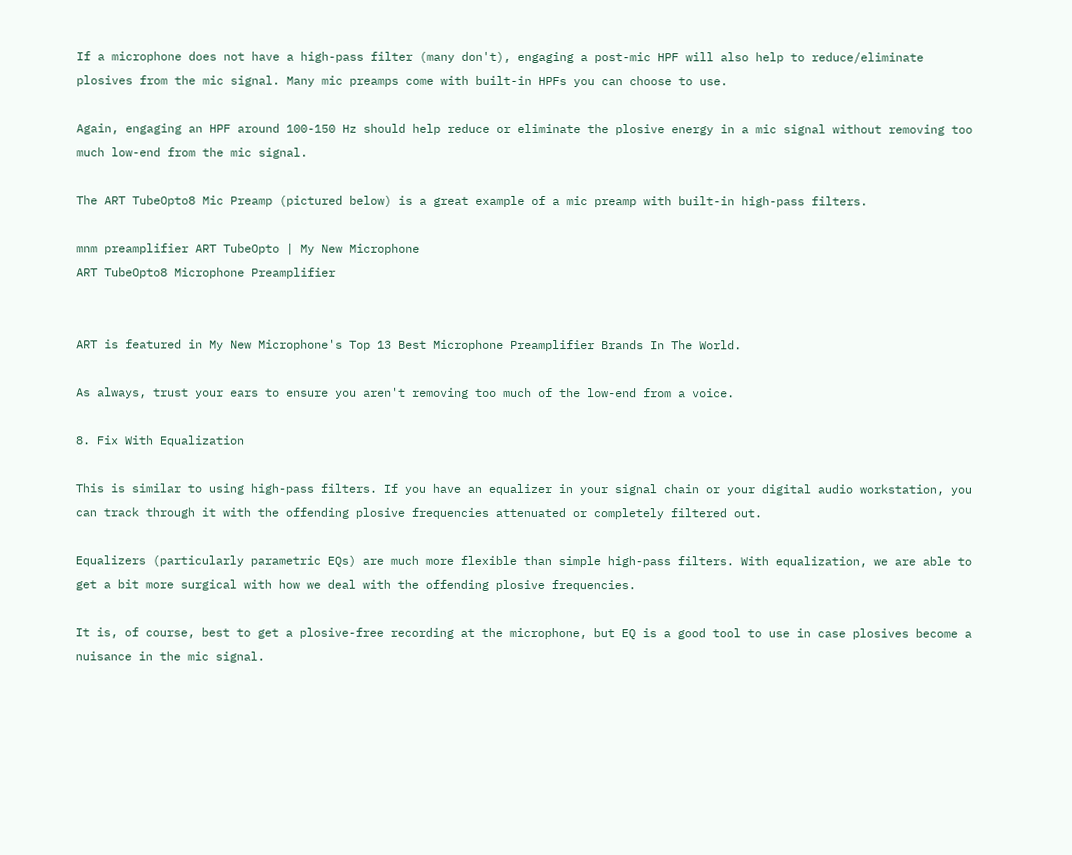If a microphone does not have a high-pass filter (many don't), engaging a post-mic HPF will also help to reduce/eliminate plosives from the mic signal. Many mic preamps come with built-in HPFs you can choose to use.

Again, engaging an HPF around 100-150 Hz should help reduce or eliminate the plosive energy in a mic signal without removing too much low-end from the mic signal.

The ART TubeOpto8 Mic Preamp (pictured below) is a great example of a mic preamp with built-in high-pass filters.

mnm preamplifier ART TubeOpto | My New Microphone
ART TubeOpto8 Microphone Preamplifier


ART is featured in My New Microphone's Top 13 Best Microphone Preamplifier Brands In The World.

As always, trust your ears to ensure you aren't removing too much of the low-end from a voice.

8. Fix With Equalization

This is similar to using high-pass filters. If you have an equalizer in your signal chain or your digital audio workstation, you can track through it with the offending plosive frequencies attenuated or completely filtered out.

Equalizers (particularly parametric EQs) are much more flexible than simple high-pass filters. With equalization, we are able to get a bit more surgical with how we deal with the offending plosive frequencies.

It is, of course, best to get a plosive-free recording at the microphone, but EQ is a good tool to use in case plosives become a nuisance in the mic signal.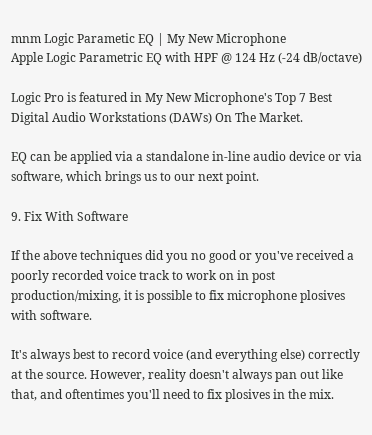mnm Logic Parametic EQ | My New Microphone
Apple Logic Parametric EQ with HPF @ 124 Hz (-24 dB/octave)

Logic Pro is featured in My New Microphone's Top 7 Best Digital Audio Workstations (DAWs) On The Market.

EQ can be applied via a standalone in-line audio device or via software, which brings us to our next point.

9. Fix With Software

If the above techniques did you no good or you've received a poorly recorded voice track to work on in post production/mixing, it is possible to fix microphone plosives with software.

It's always best to record voice (and everything else) correctly at the source. However, reality doesn't always pan out like that, and oftentimes you'll need to fix plosives in the mix.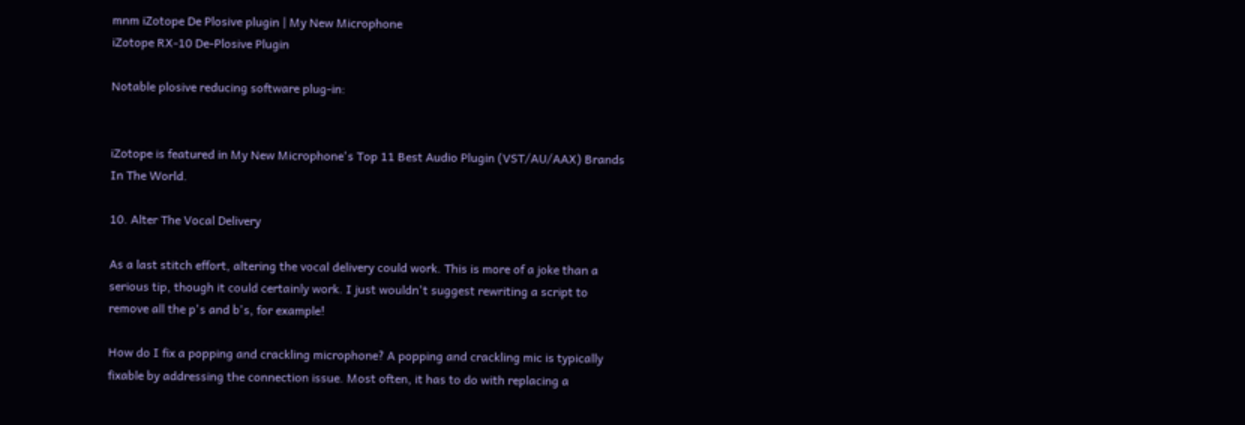mnm iZotope De Plosive plugin | My New Microphone
iZotope RX-10 De-Plosive Plugin

Notable plosive reducing software plug-in:


iZotope is featured in My New Microphone's Top 11 Best Audio Plugin (VST/AU/AAX) Brands In The World.

10. Alter The Vocal Delivery

As a last stitch effort, altering the vocal delivery could work. This is more of a joke than a serious tip, though it could certainly work. I just wouldn't suggest rewriting a script to remove all the p's and b's, for example!

How do I fix a popping and crackling microphone? A popping and crackling mic is typically fixable by addressing the connection issue. Most often, it has to do with replacing a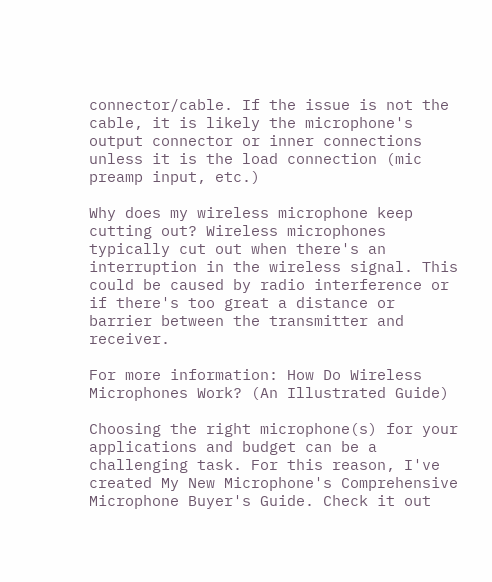connector/cable. If the issue is not the cable, it is likely the microphone's output connector or inner connections unless it is the load connection (mic preamp input, etc.)

Why does my wireless microphone keep cutting out? Wireless microphones typically cut out when there's an interruption in the wireless signal. This could be caused by radio interference or if there's too great a distance or barrier between the transmitter and receiver.

For more information: How Do Wireless Microphones Work? (An Illustrated Guide)

Choosing the right microphone(s) for your applications and budget can be a challenging task. For this reason, I've created My New Microphone's Comprehensive Microphone Buyer's Guide. Check it out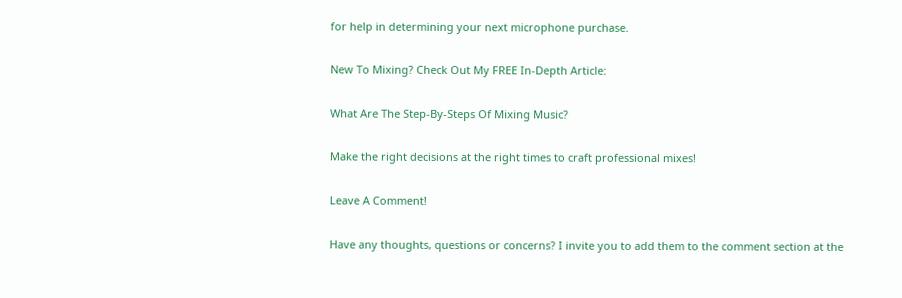for help in determining your next microphone purchase.

New To Mixing? Check Out My FREE In-Depth Article:

What Are The Step-By-Steps Of Mixing Music?

Make the right decisions at the right times to craft professional mixes!

Leave A Comment!

Have any thoughts, questions or concerns? I invite you to add them to the comment section at the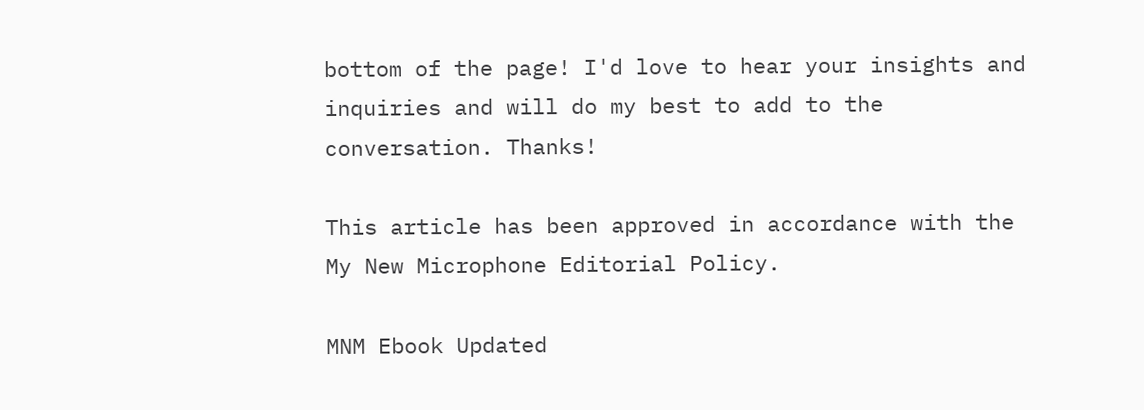bottom of the page! I'd love to hear your insights and inquiries and will do my best to add to the conversation. Thanks!

This article has been approved in accordance with the My New Microphone Editorial Policy.

MNM Ebook Updated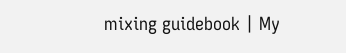mixing guidebook | My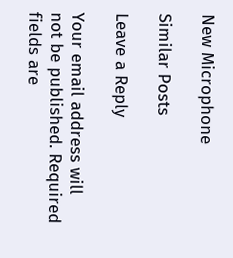New Microphone

Similar Posts

Leave a Reply

Your email address will not be published. Required fields are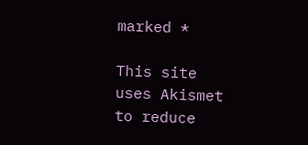marked *

This site uses Akismet to reduce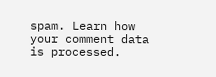spam. Learn how your comment data is processed.